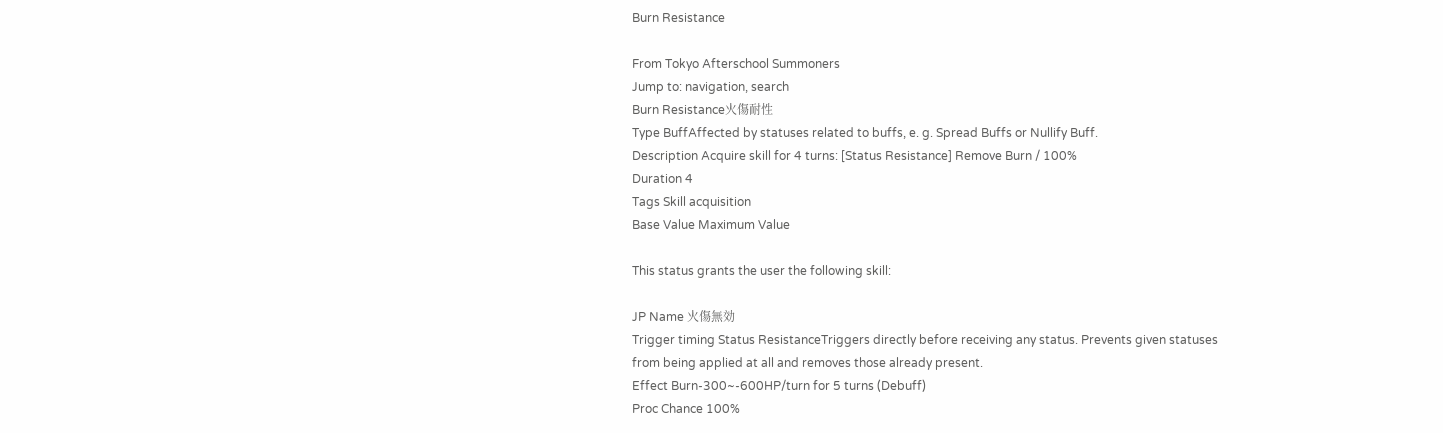Burn Resistance

From Tokyo Afterschool Summoners
Jump to: navigation, search
Burn Resistance火傷耐性
Type BuffAffected by statuses related to buffs, e. g. Spread Buffs or Nullify Buff.
Description Acquire skill for 4 turns: [Status Resistance] Remove Burn / 100%
Duration 4
Tags Skill acquisition
Base Value Maximum Value

This status grants the user the following skill:

JP Name 火傷無効
Trigger timing Status ResistanceTriggers directly before receiving any status. Prevents given statuses from being applied at all and removes those already present.
Effect Burn-300~-600HP/turn for 5 turns (Debuff)
Proc Chance 100%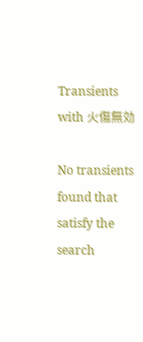Transients with 火傷無効

No transients found that satisfy the search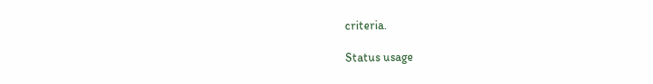criteria.

Status usage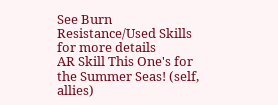See Burn Resistance/Used Skills for more details
AR Skill This One's for the Summer Seas! (self, allies)